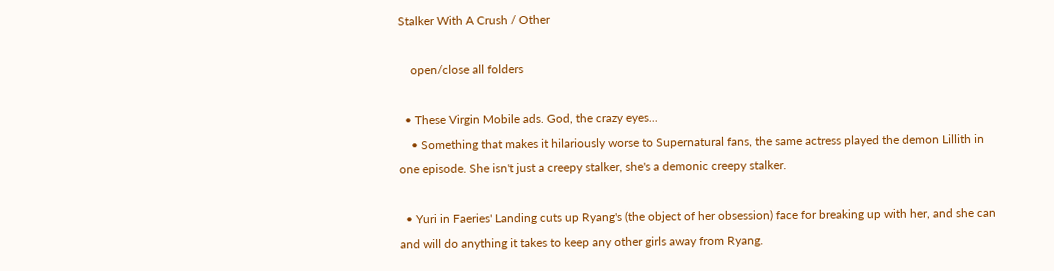Stalker With A Crush / Other

    open/close all folders

  • These Virgin Mobile ads. God, the crazy eyes...
    • Something that makes it hilariously worse to Supernatural fans, the same actress played the demon Lillith in one episode. She isn't just a creepy stalker, she's a demonic creepy stalker.

  • Yuri in Faeries' Landing cuts up Ryang's (the object of her obsession) face for breaking up with her, and she can and will do anything it takes to keep any other girls away from Ryang.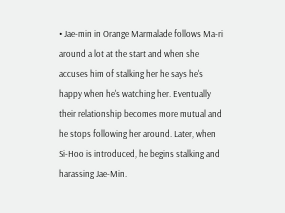• Jae-min in Orange Marmalade follows Ma-ri around a lot at the start and when she accuses him of stalking her he says he's happy when he's watching her. Eventually their relationship becomes more mutual and he stops following her around. Later, when Si-Hoo is introduced, he begins stalking and harassing Jae-Min.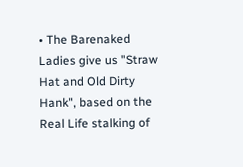• The Barenaked Ladies give us "Straw Hat and Old Dirty Hank", based on the Real Life stalking of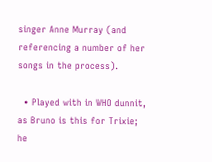singer Anne Murray (and referencing a number of her songs in the process).

  • Played with in WHO dunnit, as Bruno is this for Trixie; he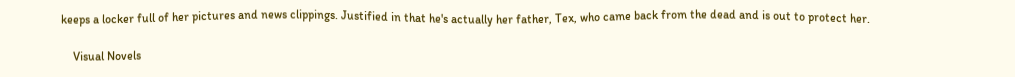keeps a locker full of her pictures and news clippings. Justified in that he's actually her father, Tex, who came back from the dead and is out to protect her.

    Visual Novels